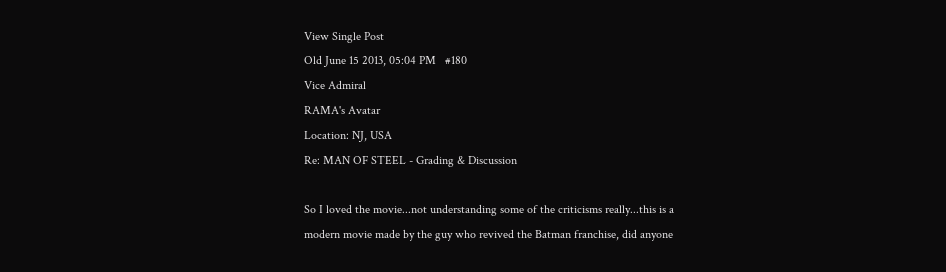View Single Post
Old June 15 2013, 05:04 PM   #180
Vice Admiral
RAMA's Avatar
Location: NJ, USA
Re: MAN OF STEEL - Grading & Discussion

So I loved the movie...not understanding some of the criticisms really...this is a modern movie made by the guy who revived the Batman franchise, did anyone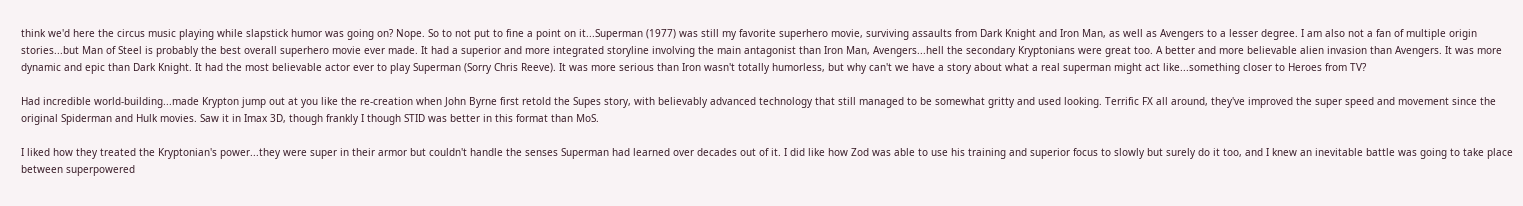think we'd here the circus music playing while slapstick humor was going on? Nope. So to not put to fine a point on it...Superman (1977) was still my favorite superhero movie, surviving assaults from Dark Knight and Iron Man, as well as Avengers to a lesser degree. I am also not a fan of multiple origin stories...but Man of Steel is probably the best overall superhero movie ever made. It had a superior and more integrated storyline involving the main antagonist than Iron Man, Avengers...hell the secondary Kryptonians were great too. A better and more believable alien invasion than Avengers. It was more dynamic and epic than Dark Knight. It had the most believable actor ever to play Superman (Sorry Chris Reeve). It was more serious than Iron wasn't totally humorless, but why can't we have a story about what a real superman might act like...something closer to Heroes from TV?

Had incredible world-building...made Krypton jump out at you like the re-creation when John Byrne first retold the Supes story, with believably advanced technology that still managed to be somewhat gritty and used looking. Terrific FX all around, they've improved the super speed and movement since the original Spiderman and Hulk movies. Saw it in Imax 3D, though frankly I though STID was better in this format than MoS.

I liked how they treated the Kryptonian's power...they were super in their armor but couldn't handle the senses Superman had learned over decades out of it. I did like how Zod was able to use his training and superior focus to slowly but surely do it too, and I knew an inevitable battle was going to take place between superpowered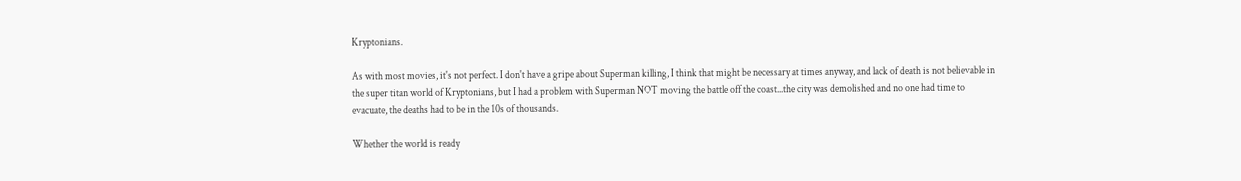Kryptonians.

As with most movies, it's not perfect. I don't have a gripe about Superman killing, I think that might be necessary at times anyway, and lack of death is not believable in the super titan world of Kryptonians, but I had a problem with Superman NOT moving the battle off the coast...the city was demolished and no one had time to evacuate, the deaths had to be in the 10s of thousands.

Whether the world is ready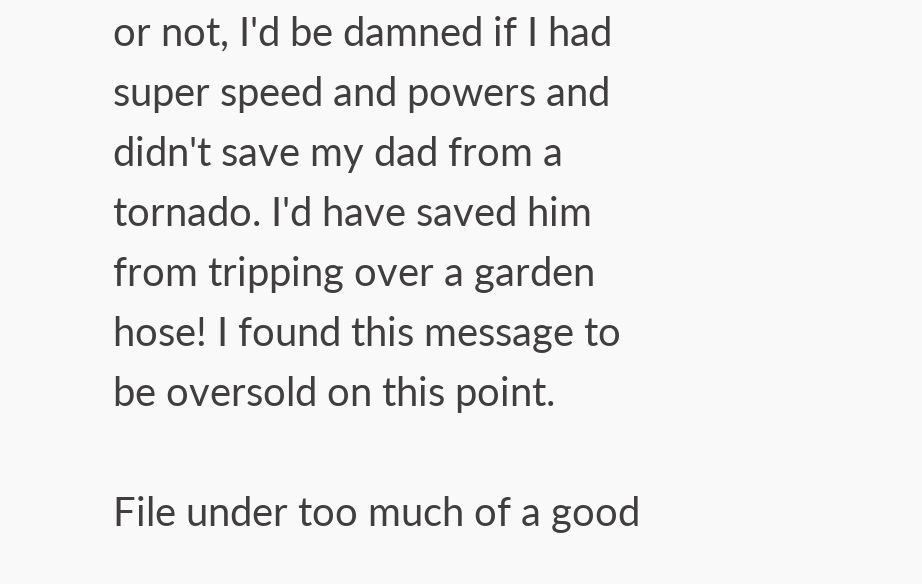or not, I'd be damned if I had super speed and powers and didn't save my dad from a tornado. I'd have saved him from tripping over a garden hose! I found this message to be oversold on this point.

File under too much of a good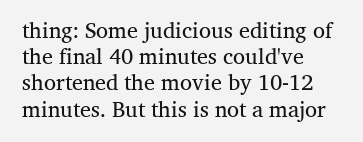thing: Some judicious editing of the final 40 minutes could've shortened the movie by 10-12 minutes. But this is not a major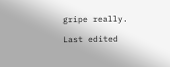gripe really.

Last edited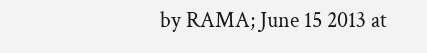by RAMA; June 15 2013 at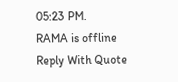05:23 PM.
RAMA is offline   Reply With Quote